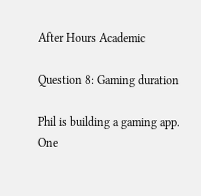After Hours Academic

Question 8: Gaming duration

Phil is building a gaming app. One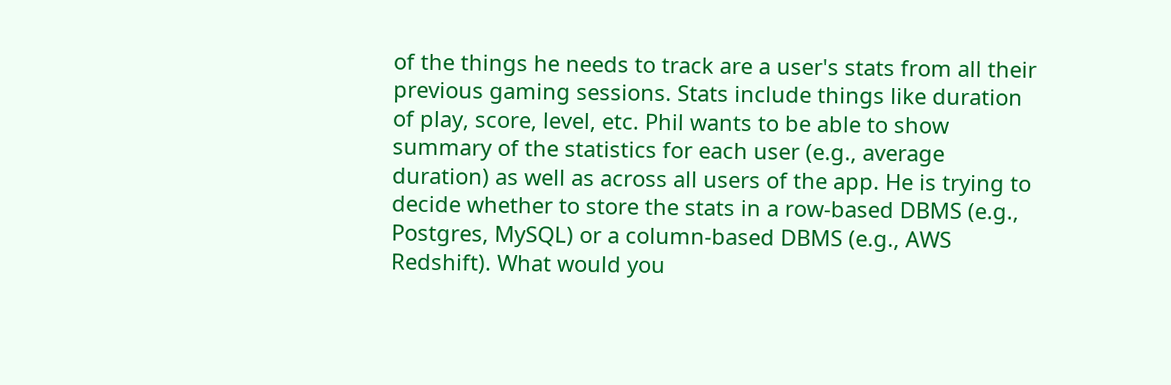of the things he needs to track are a user's stats from all their previous gaming sessions. Stats include things like duration of play, score, level, etc. Phil wants to be able to show summary of the statistics for each user (e.g., average duration) as well as across all users of the app. He is trying to decide whether to store the stats in a row-based DBMS (e.g., Postgres, MySQL) or a column-based DBMS (e.g., AWS Redshift). What would you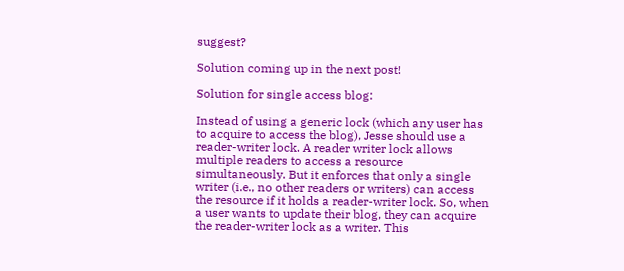suggest?

Solution coming up in the next post!

Solution for single access blog:

Instead of using a generic lock (which any user has to acquire to access the blog), Jesse should use a reader-writer lock. A reader writer lock allows multiple readers to access a resource simultaneously. But it enforces that only a single writer (i.e., no other readers or writers) can access the resource if it holds a reader-writer lock. So, when a user wants to update their blog, they can acquire the reader-writer lock as a writer. This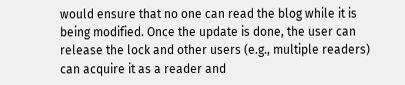would ensure that no one can read the blog while it is being modified. Once the update is done, the user can release the lock and other users (e.g., multiple readers) can acquire it as a reader and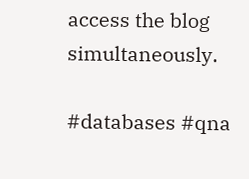access the blog simultaneously.

#databases #qna